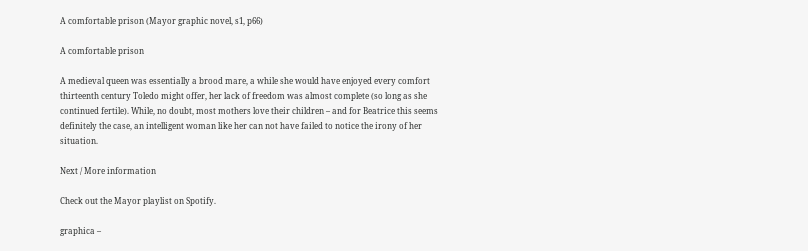A comfortable prison (Mayor graphic novel, s1, p66)

A comfortable prison

A medieval queen was essentially a brood mare, a while she would have enjoyed every comfort thirteenth century Toledo might offer, her lack of freedom was almost complete (so long as she continued fertile). While, no doubt, most mothers love their children – and for Beatrice this seems definitely the case, an intelligent woman like her can not have failed to notice the irony of her situation.

Next / More information

Check out the Mayor playlist on Spotify.

graphica –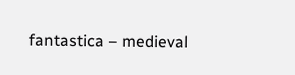fantastica – medieval